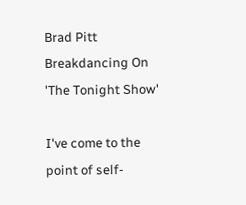Brad Pitt Breakdancing On 'The Tonight Show'

I've come to the point of self-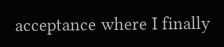acceptance where I finally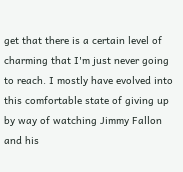get that there is a certain level of charming that I'm just never going to reach. I mostly have evolved into this comfortable state of giving up by way of watching Jimmy Fallon and his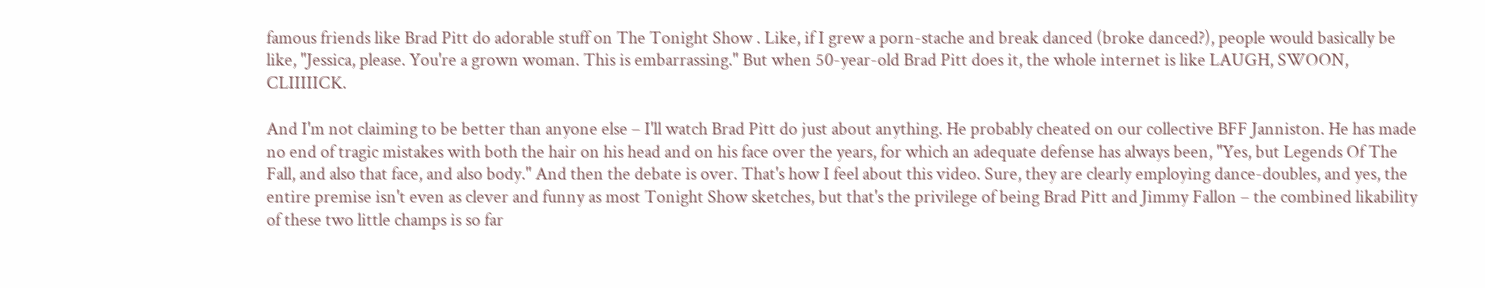famous friends like Brad Pitt do adorable stuff on The Tonight Show . Like, if I grew a porn-stache and break danced (broke danced?), people would basically be like, "Jessica, please. You're a grown woman. This is embarrassing." But when 50-year-old Brad Pitt does it, the whole internet is like LAUGH, SWOON, CLIIIIICK.

And I'm not claiming to be better than anyone else – I'll watch Brad Pitt do just about anything. He probably cheated on our collective BFF Janniston. He has made no end of tragic mistakes with both the hair on his head and on his face over the years, for which an adequate defense has always been, "Yes, but Legends Of The Fall, and also that face, and also body." And then the debate is over. That's how I feel about this video. Sure, they are clearly employing dance-doubles, and yes, the entire premise isn't even as clever and funny as most Tonight Show sketches, but that's the privilege of being Brad Pitt and Jimmy Fallon – the combined likability of these two little champs is so far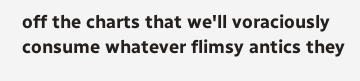off the charts that we'll voraciously consume whatever flimsy antics they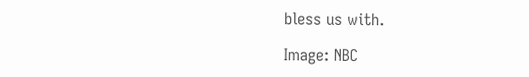bless us with.

Image: NBC